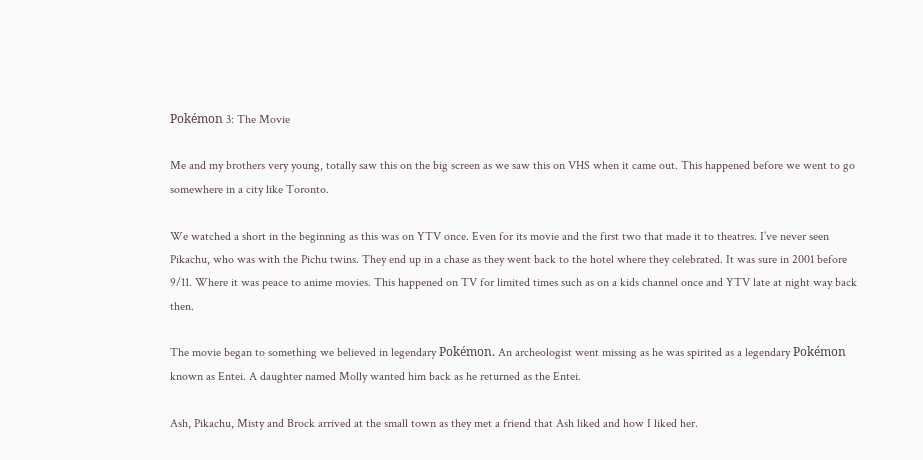Pokémon 3: The Movie

Me and my brothers very young, totally saw this on the big screen as we saw this on VHS when it came out. This happened before we went to go somewhere in a city like Toronto.

We watched a short in the beginning as this was on YTV once. Even for its movie and the first two that made it to theatres. I’ve never seen Pikachu, who was with the Pichu twins. They end up in a chase as they went back to the hotel where they celebrated. It was sure in 2001 before 9/11. Where it was peace to anime movies. This happened on TV for limited times such as on a kids channel once and YTV late at night way back then.

The movie began to something we believed in legendary Pokémon. An archeologist went missing as he was spirited as a legendary Pokémon known as Entei. A daughter named Molly wanted him back as he returned as the Entei.

Ash, Pikachu, Misty and Brock arrived at the small town as they met a friend that Ash liked and how I liked her.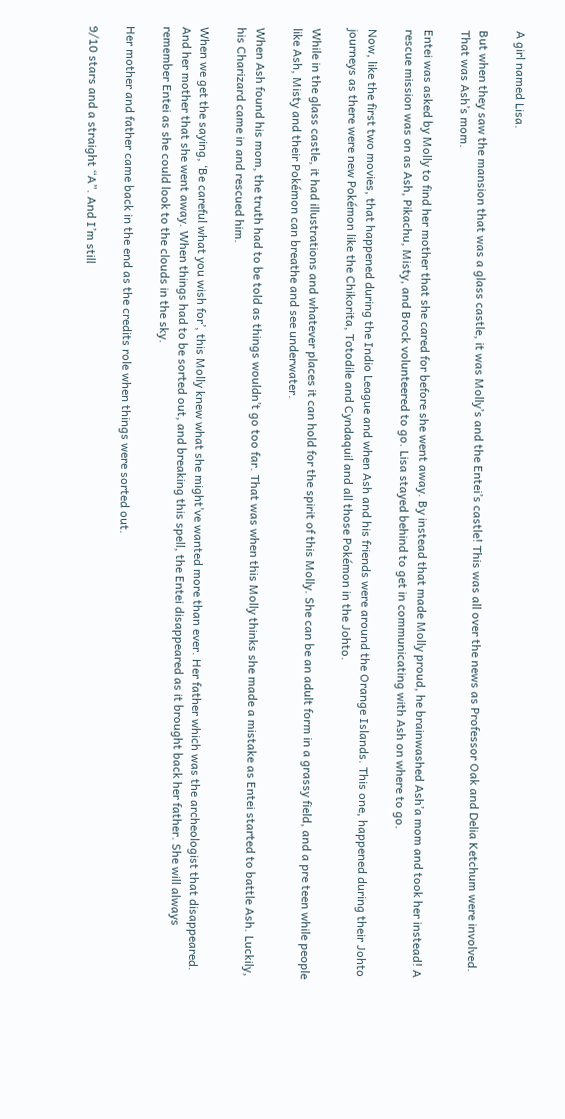A girl named Lisa.

But when they saw the mansion that was a glass castle, it was Molly’s and the Entei’s castle! This was all over the news as Professor Oak and Delia Ketchum were involved. That was Ash’s mom.

Entei was asked by Molly to find her mother that she cared for before she went away. By instead that made Molly proud, he brainwashed Ash’a mom and took her instead! A rescue mission was on as Ash, Pikachu, Misty, and Brock volunteered to go. Lisa stayed behind to get in communicating with Ash on where to go.

Now, like the first two movies, that happened during the Indio League and when Ash and his friends were around the Orange Islands. This one, happened during their Johto journeys as there were new Pokémon like the Chikorita, Totodile and Cyndaquil and all those Pokémon in the Johto.

While in the glass castle, it had illustrations and whatever places it can hold for the spirit of this Molly. She can be an adult form in a grassy field, and a pre teen while people like Ash, Misty and their Pokémon can breathe and see underwater.

When Ash found his mom, the truth had to be told as things wouldn’t go too far. That was when this Molly thinks she made a mistake as Entei started to battle Ash. Luckily, his Charizard came in and rescued him.

When we get the saying, ‘Be careful what you wish for’, this Molly knew what she might’ve wanted more than ever. Her father which was the archeologist that disappeared. And her mother that she went away. When things had to be sorted out, and breaking this spell, the Entei disappeared as it brought back her father. She will always remember Entei as she could look to the clouds in the sky.

Her mother and father came back in the end as the credits role when things were sorted out.

9/10 stars and a straight “A”. And I’m still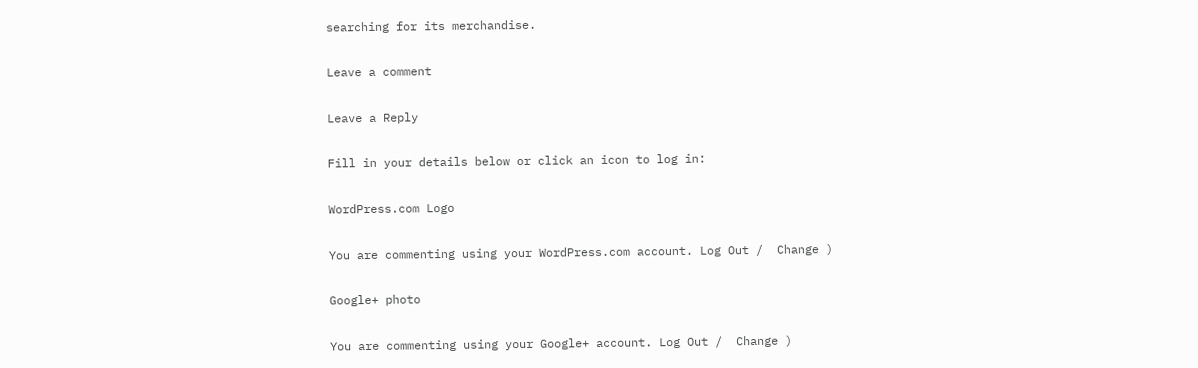searching for its merchandise.

Leave a comment

Leave a Reply

Fill in your details below or click an icon to log in:

WordPress.com Logo

You are commenting using your WordPress.com account. Log Out /  Change )

Google+ photo

You are commenting using your Google+ account. Log Out /  Change )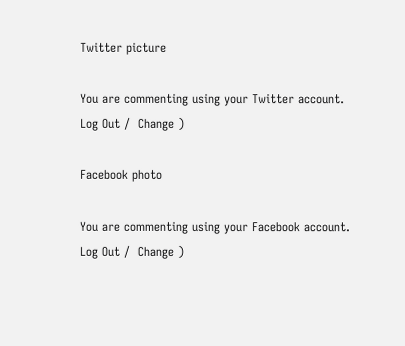Twitter picture

You are commenting using your Twitter account. Log Out /  Change )

Facebook photo

You are commenting using your Facebook account. Log Out /  Change )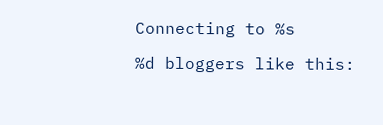Connecting to %s

%d bloggers like this: